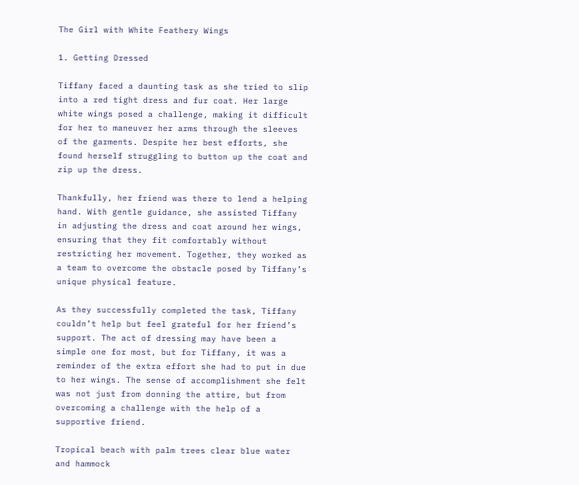The Girl with White Feathery Wings

1. Getting Dressed

Tiffany faced a daunting task as she tried to slip into a red tight dress and fur coat. Her large white wings posed a challenge, making it difficult for her to maneuver her arms through the sleeves of the garments. Despite her best efforts, she found herself struggling to button up the coat and zip up the dress.

Thankfully, her friend was there to lend a helping hand. With gentle guidance, she assisted Tiffany in adjusting the dress and coat around her wings, ensuring that they fit comfortably without restricting her movement. Together, they worked as a team to overcome the obstacle posed by Tiffany’s unique physical feature.

As they successfully completed the task, Tiffany couldn’t help but feel grateful for her friend’s support. The act of dressing may have been a simple one for most, but for Tiffany, it was a reminder of the extra effort she had to put in due to her wings. The sense of accomplishment she felt was not just from donning the attire, but from overcoming a challenge with the help of a supportive friend.

Tropical beach with palm trees clear blue water and hammock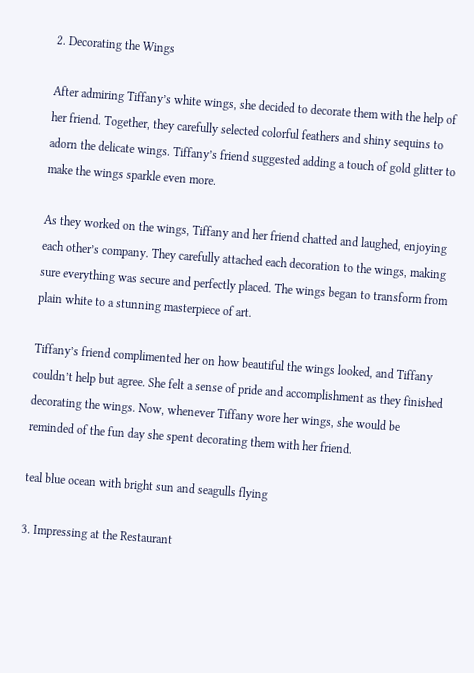2. Decorating the Wings

After admiring Tiffany’s white wings, she decided to decorate them with the help of her friend. Together, they carefully selected colorful feathers and shiny sequins to adorn the delicate wings. Tiffany’s friend suggested adding a touch of gold glitter to make the wings sparkle even more.

As they worked on the wings, Tiffany and her friend chatted and laughed, enjoying each other’s company. They carefully attached each decoration to the wings, making sure everything was secure and perfectly placed. The wings began to transform from plain white to a stunning masterpiece of art.

Tiffany’s friend complimented her on how beautiful the wings looked, and Tiffany couldn’t help but agree. She felt a sense of pride and accomplishment as they finished decorating the wings. Now, whenever Tiffany wore her wings, she would be reminded of the fun day she spent decorating them with her friend.

teal blue ocean with bright sun and seagulls flying

3. Impressing at the Restaurant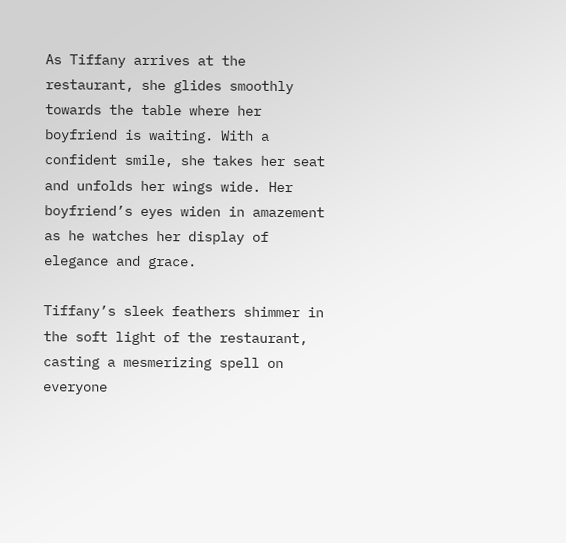As Tiffany arrives at the restaurant, she glides smoothly towards the table where her boyfriend is waiting. With a confident smile, she takes her seat and unfolds her wings wide. Her boyfriend’s eyes widen in amazement as he watches her display of elegance and grace.

Tiffany’s sleek feathers shimmer in the soft light of the restaurant, casting a mesmerizing spell on everyone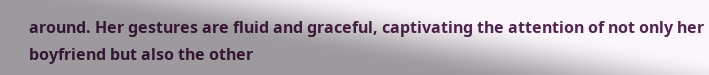around. Her gestures are fluid and graceful, captivating the attention of not only her boyfriend but also the other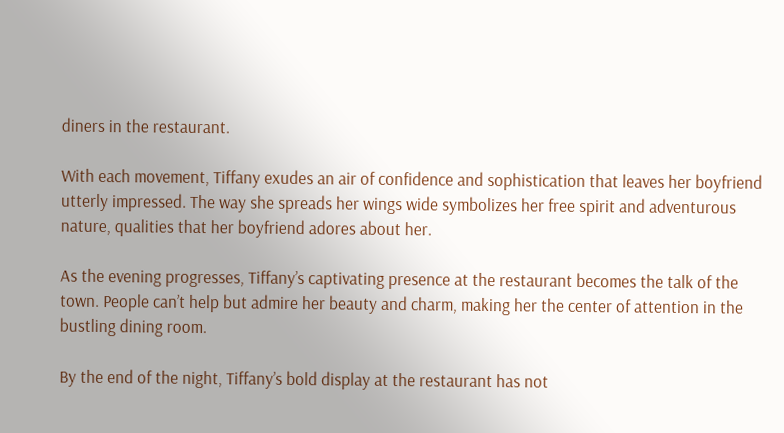diners in the restaurant.

With each movement, Tiffany exudes an air of confidence and sophistication that leaves her boyfriend utterly impressed. The way she spreads her wings wide symbolizes her free spirit and adventurous nature, qualities that her boyfriend adores about her.

As the evening progresses, Tiffany’s captivating presence at the restaurant becomes the talk of the town. People can’t help but admire her beauty and charm, making her the center of attention in the bustling dining room.

By the end of the night, Tiffany’s bold display at the restaurant has not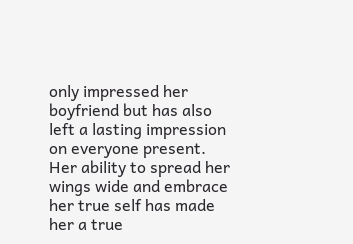only impressed her boyfriend but has also left a lasting impression on everyone present. Her ability to spread her wings wide and embrace her true self has made her a true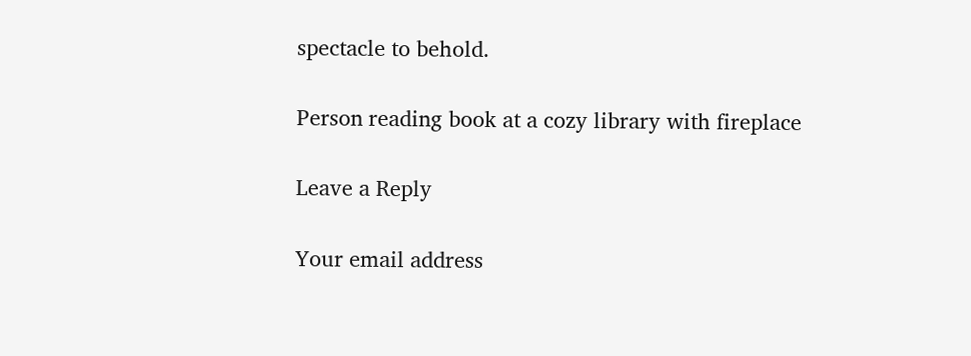spectacle to behold.

Person reading book at a cozy library with fireplace

Leave a Reply

Your email address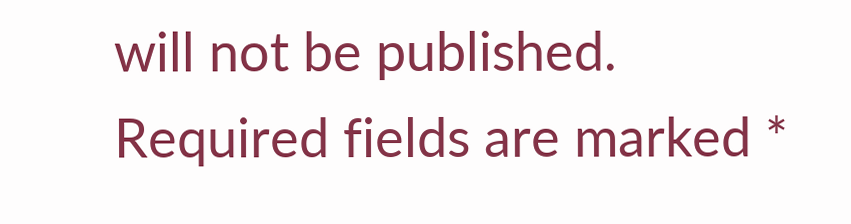will not be published. Required fields are marked *